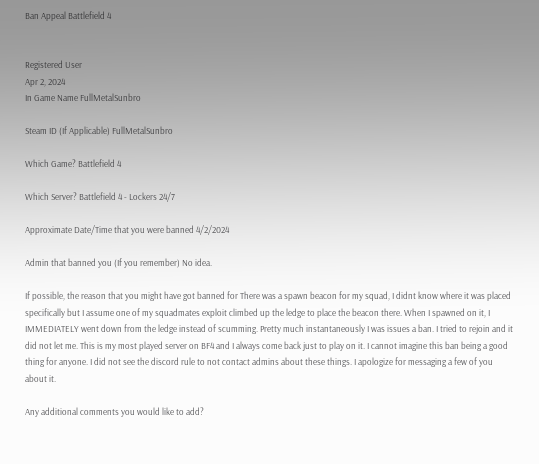Ban Appeal Battlefield 4


Registered User
Apr 2, 2024
In Game Name FullMetalSunbro

Steam ID (If Applicable) FullMetalSunbro

Which Game? Battlefield 4

Which Server? Battlefield 4 - Lockers 24/7

Approximate Date/Time that you were banned 4/2/2024

Admin that banned you (If you remember) No idea.

If possible, the reason that you might have got banned for There was a spawn beacon for my squad, I didnt know where it was placed specifically but I assume one of my squadmates exploit climbed up the ledge to place the beacon there. When I spawned on it, I IMMEDIATELY went down from the ledge instead of scumming. Pretty much instantaneously I was issues a ban. I tried to rejoin and it did not let me. This is my most played server on BF4 and I always come back just to play on it. I cannot imagine this ban being a good thing for anyone. I did not see the discord rule to not contact admins about these things. I apologize for messaging a few of you about it.

Any additional comments you would like to add?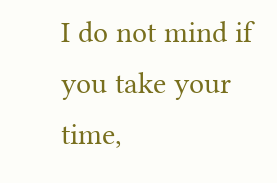I do not mind if you take your time,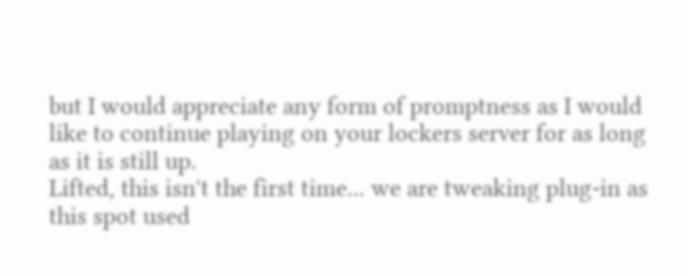but I would appreciate any form of promptness as I would like to continue playing on your lockers server for as long as it is still up.
Lifted, this isn't the first time... we are tweaking plug-in as this spot used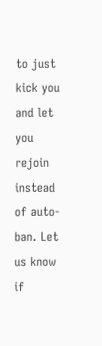to just kick you and let you rejoin instead of auto-ban. Let us know if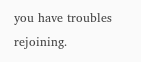you have troubles rejoining.